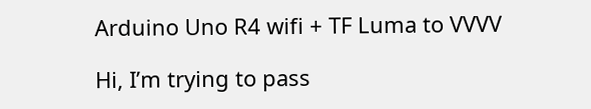Arduino Uno R4 wifi + TF Luma to VVVV

Hi, I’m trying to pass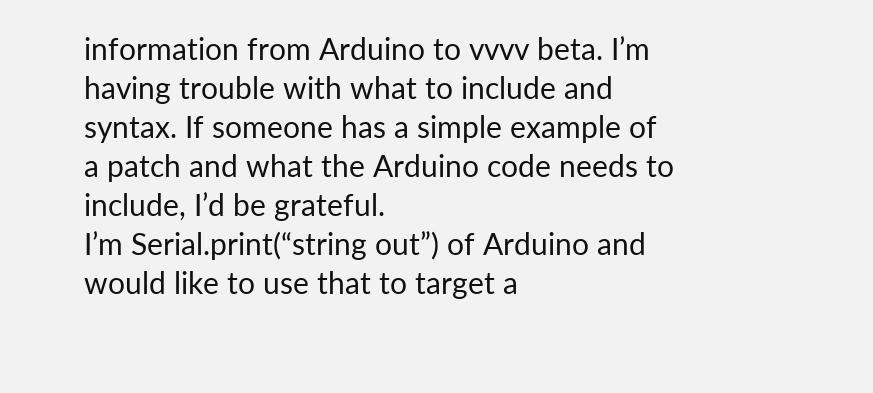information from Arduino to vvvv beta. I’m having trouble with what to include and syntax. If someone has a simple example of a patch and what the Arduino code needs to include, I’d be grateful.
I’m Serial.print(“string out”) of Arduino and would like to use that to target a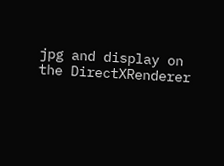jpg and display on the DirectXRenderer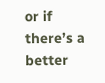or if there’s a better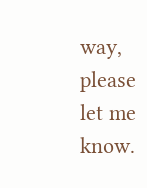way, please let me know.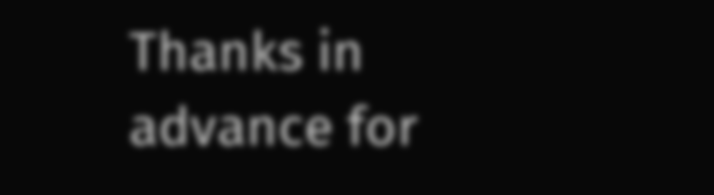Thanks in advance for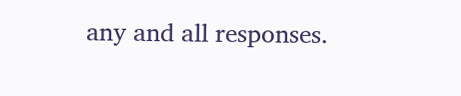any and all responses.